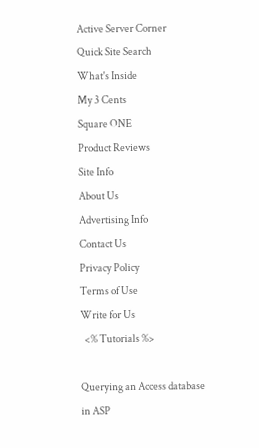Active Server Corner
Quick Site Search
What's Inside
My 3 Cents
Square ONE
Product Reviews
Site Info
About Us
Advertising Info
Contact Us
Privacy Policy
Terms of Use
Write for Us
  <% Tutorials %>

Querying an Access database in ASP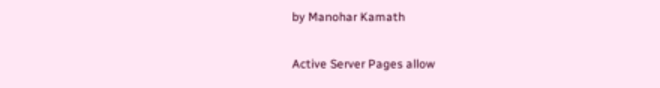by Manohar Kamath

Active Server Pages allow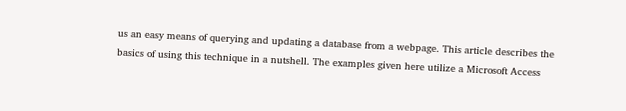us an easy means of querying and updating a database from a webpage. This article describes the basics of using this technique in a nutshell. The examples given here utilize a Microsoft Access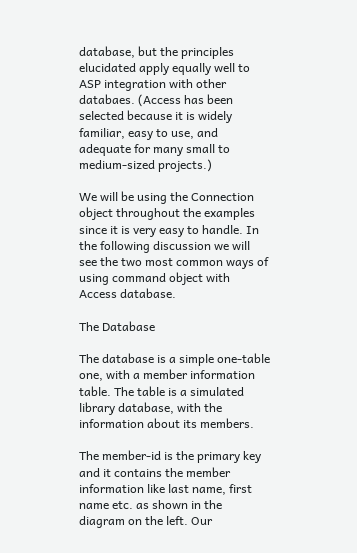database, but the principles elucidated apply equally well to ASP integration with other databaes. (Access has been selected because it is widely familiar, easy to use, and adequate for many small to medium-sized projects.)

We will be using the Connection object throughout the examples since it is very easy to handle. In the following discussion we will see the two most common ways of using command object with Access database.

The Database

The database is a simple one-table one, with a member information table. The table is a simulated library database, with the information about its members.

The member-id is the primary key and it contains the member information like last name, first name etc. as shown in the diagram on the left. Our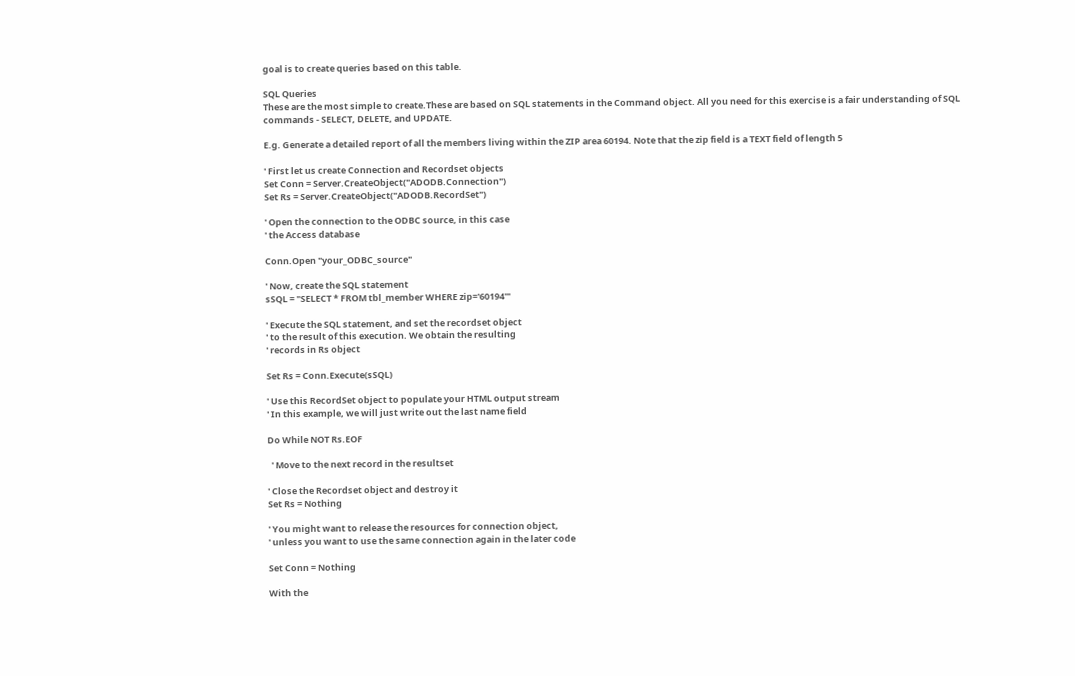goal is to create queries based on this table.

SQL Queries
These are the most simple to create.These are based on SQL statements in the Command object. All you need for this exercise is a fair understanding of SQL commands - SELECT, DELETE, and UPDATE.

E.g. Generate a detailed report of all the members living within the ZIP area 60194. Note that the zip field is a TEXT field of length 5

' First let us create Connection and Recordset objects
Set Conn = Server.CreateObject("ADODB.Connection")
Set Rs = Server.CreateObject("ADODB.RecordSet")

' Open the connection to the ODBC source, in this case
' the Access database

Conn.Open "your_ODBC_source"

' Now, create the SQL statement
sSQL = "SELECT * FROM tbl_member WHERE zip='60194'"

' Execute the SQL statement, and set the recordset object
' to the result of this execution. We obtain the resulting
' records in Rs object

Set Rs = Conn.Execute(sSQL)

' Use this RecordSet object to populate your HTML output stream
' In this example, we will just write out the last name field

Do While NOT Rs.EOF

  ' Move to the next record in the resultset

' Close the Recordset object and destroy it
Set Rs = Nothing

' You might want to release the resources for connection object,
' unless you want to use the same connection again in the later code

Set Conn = Nothing

With the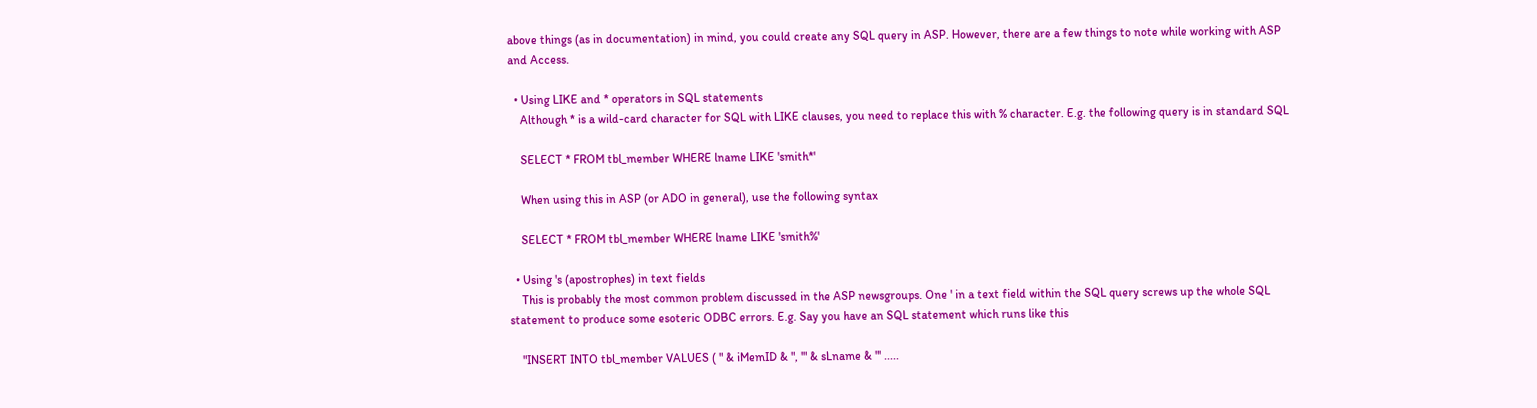above things (as in documentation) in mind, you could create any SQL query in ASP. However, there are a few things to note while working with ASP and Access.

  • Using LIKE and * operators in SQL statements
    Although * is a wild-card character for SQL with LIKE clauses, you need to replace this with % character. E.g. the following query is in standard SQL

    SELECT * FROM tbl_member WHERE lname LIKE 'smith*'

    When using this in ASP (or ADO in general), use the following syntax

    SELECT * FROM tbl_member WHERE lname LIKE 'smith%'

  • Using 's (apostrophes) in text fields
    This is probably the most common problem discussed in the ASP newsgroups. One ' in a text field within the SQL query screws up the whole SQL statement to produce some esoteric ODBC errors. E.g. Say you have an SQL statement which runs like this

    "INSERT INTO tbl_member VALUES ( " & iMemID & ", '" & sLname & "' .....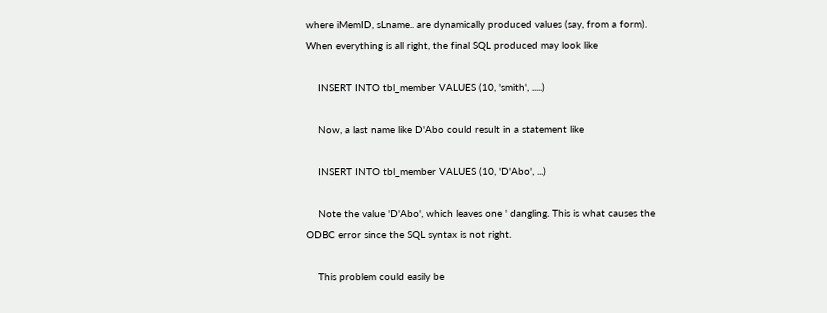where iMemID, sLname.. are dynamically produced values (say, from a form). When everything is all right, the final SQL produced may look like

    INSERT INTO tbl_member VALUES (10, 'smith', .....)

    Now, a last name like D'Abo could result in a statement like

    INSERT INTO tbl_member VALUES (10, 'D'Abo', ...)

    Note the value 'D'Abo', which leaves one ' dangling. This is what causes the ODBC error since the SQL syntax is not right.

    This problem could easily be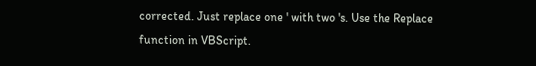corrected. Just replace one ' with two 's. Use the Replace function in VBScript.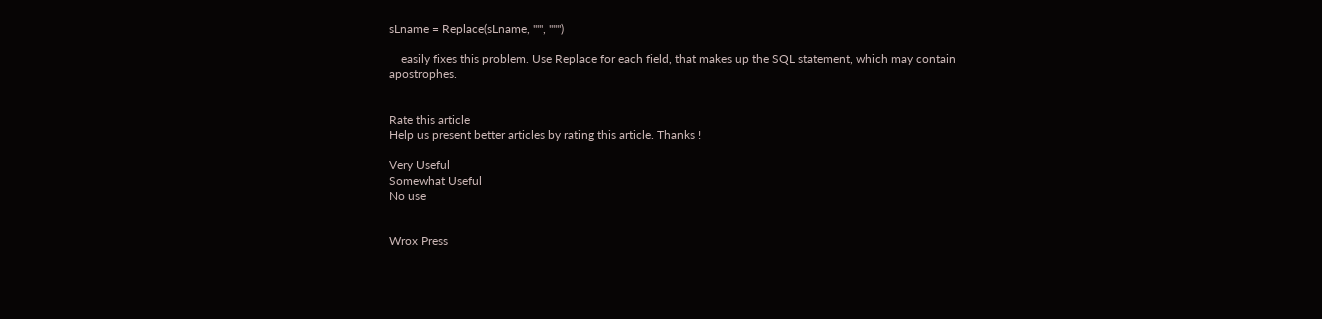sLname = Replace(sLname, "'", "''")

    easily fixes this problem. Use Replace for each field, that makes up the SQL statement, which may contain apostrophes.


Rate this article
Help us present better articles by rating this article. Thanks !

Very Useful
Somewhat Useful
No use


Wrox Press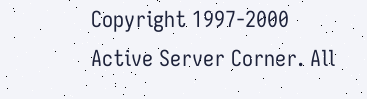Copyright 1997-2000 Active Server Corner. All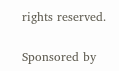rights reserved.

Sponsored by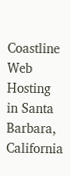Coastline Web Hosting in Santa Barbara, California